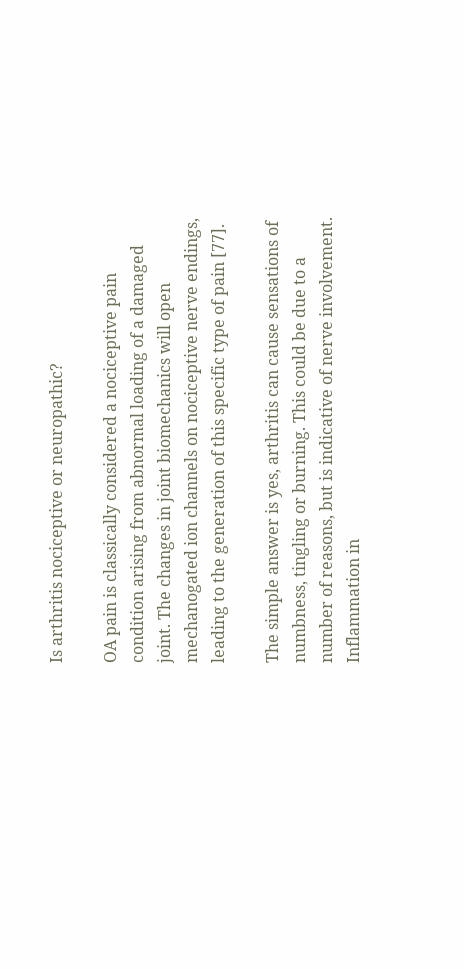Is arthritis nociceptive or neuropathic?

OA pain is classically considered a nociceptive pain condition arising from abnormal loading of a damaged joint. The changes in joint biomechanics will open mechanogated ion channels on nociceptive nerve endings, leading to the generation of this specific type of pain [77].

The simple answer is yes, arthritis can cause sensations of numbness, tingling or burning. This could be due to a number of reasons, but is indicative of nerve involvement. Inflammation in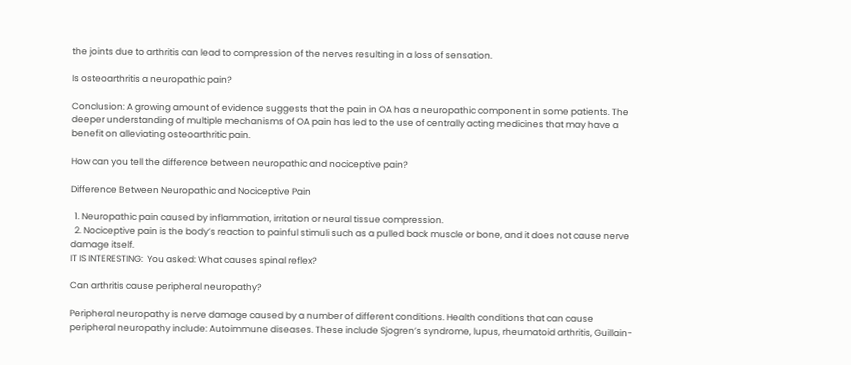the joints due to arthritis can lead to compression of the nerves resulting in a loss of sensation.

Is osteoarthritis a neuropathic pain?

Conclusion: A growing amount of evidence suggests that the pain in OA has a neuropathic component in some patients. The deeper understanding of multiple mechanisms of OA pain has led to the use of centrally acting medicines that may have a benefit on alleviating osteoarthritic pain.

How can you tell the difference between neuropathic and nociceptive pain?

Difference Between Neuropathic and Nociceptive Pain

  1. Neuropathic pain caused by inflammation, irritation or neural tissue compression.
  2. Nociceptive pain is the body’s reaction to painful stimuli such as a pulled back muscle or bone, and it does not cause nerve damage itself.
IT IS INTERESTING:  You asked: What causes spinal reflex?

Can arthritis cause peripheral neuropathy?

Peripheral neuropathy is nerve damage caused by a number of different conditions. Health conditions that can cause peripheral neuropathy include: Autoimmune diseases. These include Sjogren’s syndrome, lupus, rheumatoid arthritis, Guillain-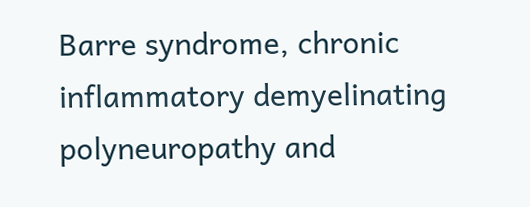Barre syndrome, chronic inflammatory demyelinating polyneuropathy and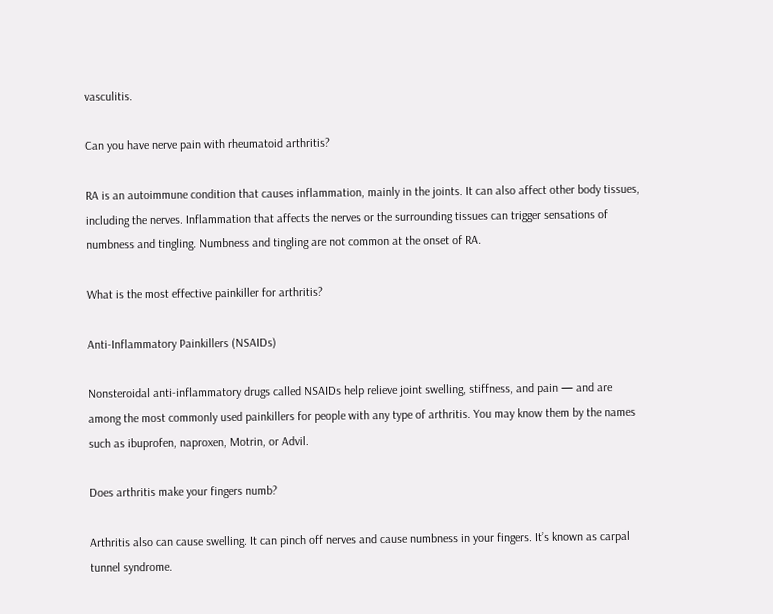vasculitis.

Can you have nerve pain with rheumatoid arthritis?

RA is an autoimmune condition that causes inflammation, mainly in the joints. It can also affect other body tissues, including the nerves. Inflammation that affects the nerves or the surrounding tissues can trigger sensations of numbness and tingling. Numbness and tingling are not common at the onset of RA.

What is the most effective painkiller for arthritis?

Anti-Inflammatory Painkillers (NSAIDs)

Nonsteroidal anti-inflammatory drugs called NSAIDs help relieve joint swelling, stiffness, and pain — and are among the most commonly used painkillers for people with any type of arthritis. You may know them by the names such as ibuprofen, naproxen, Motrin, or Advil.

Does arthritis make your fingers numb?

Arthritis also can cause swelling. It can pinch off nerves and cause numbness in your fingers. It’s known as carpal tunnel syndrome.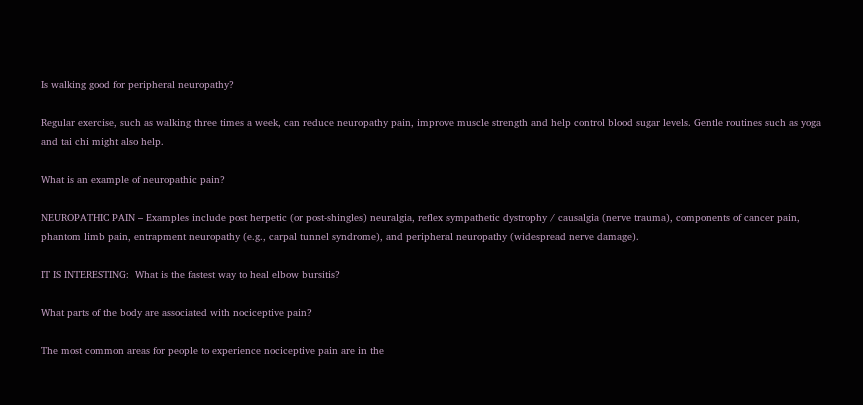Is walking good for peripheral neuropathy?

Regular exercise, such as walking three times a week, can reduce neuropathy pain, improve muscle strength and help control blood sugar levels. Gentle routines such as yoga and tai chi might also help.

What is an example of neuropathic pain?

NEUROPATHIC PAIN – Examples include post herpetic (or post-shingles) neuralgia, reflex sympathetic dystrophy / causalgia (nerve trauma), components of cancer pain, phantom limb pain, entrapment neuropathy (e.g., carpal tunnel syndrome), and peripheral neuropathy (widespread nerve damage).

IT IS INTERESTING:  What is the fastest way to heal elbow bursitis?

What parts of the body are associated with nociceptive pain?

The most common areas for people to experience nociceptive pain are in the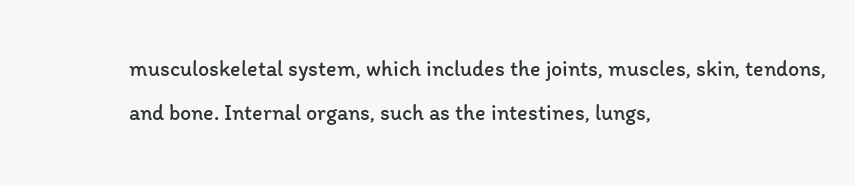musculoskeletal system, which includes the joints, muscles, skin, tendons, and bone. Internal organs, such as the intestines, lungs,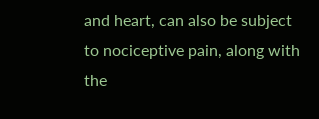and heart, can also be subject to nociceptive pain, along with the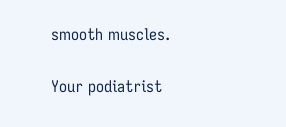smooth muscles.

Your podiatrist